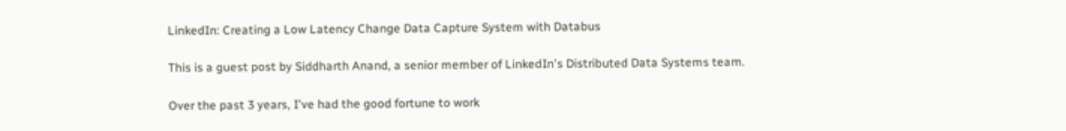LinkedIn: Creating a Low Latency Change Data Capture System with Databus

This is a guest post by Siddharth Anand, a senior member of LinkedIn's Distributed Data Systems team.

Over the past 3 years, I've had the good fortune to work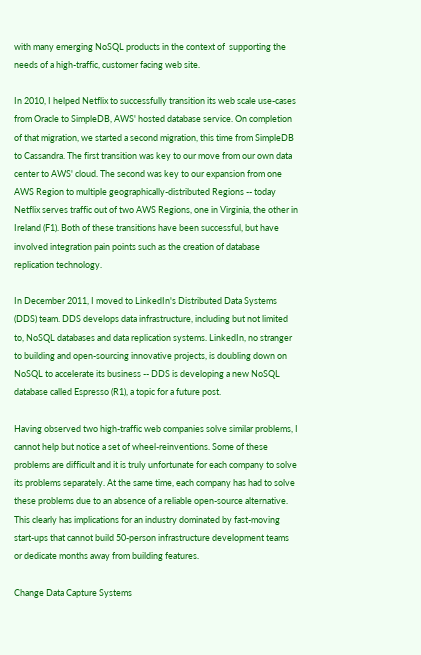with many emerging NoSQL products in the context of  supporting the needs of a high-traffic, customer facing web site.

In 2010, I helped Netflix to successfully transition its web scale use-cases from Oracle to SimpleDB, AWS' hosted database service. On completion of that migration, we started a second migration, this time from SimpleDB to Cassandra. The first transition was key to our move from our own data center to AWS' cloud. The second was key to our expansion from one AWS Region to multiple geographically-distributed Regions -- today Netflix serves traffic out of two AWS Regions, one in Virginia, the other in Ireland (F1). Both of these transitions have been successful, but have involved integration pain points such as the creation of database replication technology.

In December 2011, I moved to LinkedIn's Distributed Data Systems (DDS) team. DDS develops data infrastructure, including but not limited to, NoSQL databases and data replication systems. LinkedIn, no stranger to building and open-sourcing innovative projects, is doubling down on NoSQL to accelerate its business -- DDS is developing a new NoSQL database called Espresso (R1), a topic for a future post.

Having observed two high-traffic web companies solve similar problems, I cannot help but notice a set of wheel-reinventions. Some of these problems are difficult and it is truly unfortunate for each company to solve its problems separately. At the same time, each company has had to solve these problems due to an absence of a reliable open-source alternative. This clearly has implications for an industry dominated by fast-moving start-ups that cannot build 50-person infrastructure development teams or dedicate months away from building features.

Change Data Capture Systems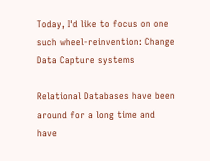Today, I'd like to focus on one such wheel-reinvention: Change Data Capture systems

Relational Databases have been around for a long time and have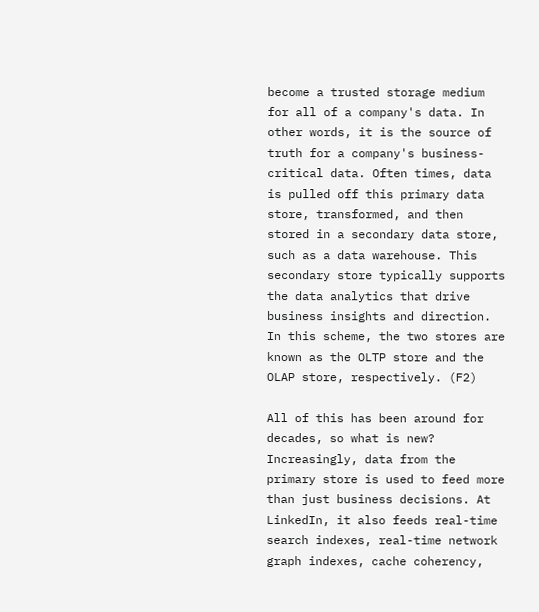become a trusted storage medium for all of a company's data. In other words, it is the source of truth for a company's business-critical data. Often times, data is pulled off this primary data store, transformed, and then stored in a secondary data store, such as a data warehouse. This secondary store typically supports the data analytics that drive business insights and direction. In this scheme, the two stores are known as the OLTP store and the OLAP store, respectively. (F2)

All of this has been around for decades, so what is new? Increasingly, data from the primary store is used to feed more than just business decisions. At LinkedIn, it also feeds real-time search indexes, real-time network graph indexes, cache coherency,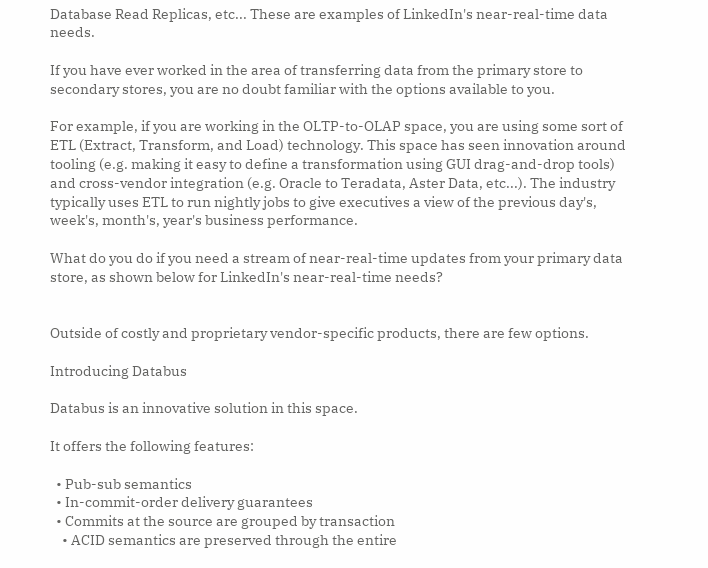Database Read Replicas, etc... These are examples of LinkedIn's near-real-time data needs.

If you have ever worked in the area of transferring data from the primary store to secondary stores, you are no doubt familiar with the options available to you.

For example, if you are working in the OLTP-to-OLAP space, you are using some sort of ETL (Extract, Transform, and Load) technology. This space has seen innovation around tooling (e.g. making it easy to define a transformation using GUI drag-and-drop tools) and cross-vendor integration (e.g. Oracle to Teradata, Aster Data, etc...). The industry typically uses ETL to run nightly jobs to give executives a view of the previous day's, week's, month's, year's business performance.

What do you do if you need a stream of near-real-time updates from your primary data store, as shown below for LinkedIn's near-real-time needs?


Outside of costly and proprietary vendor-specific products, there are few options.

Introducing Databus

Databus is an innovative solution in this space.

It offers the following features:

  • Pub-sub semantics
  • In-commit-order delivery guarantees
  • Commits at the source are grouped by transaction
    • ACID semantics are preserved through the entire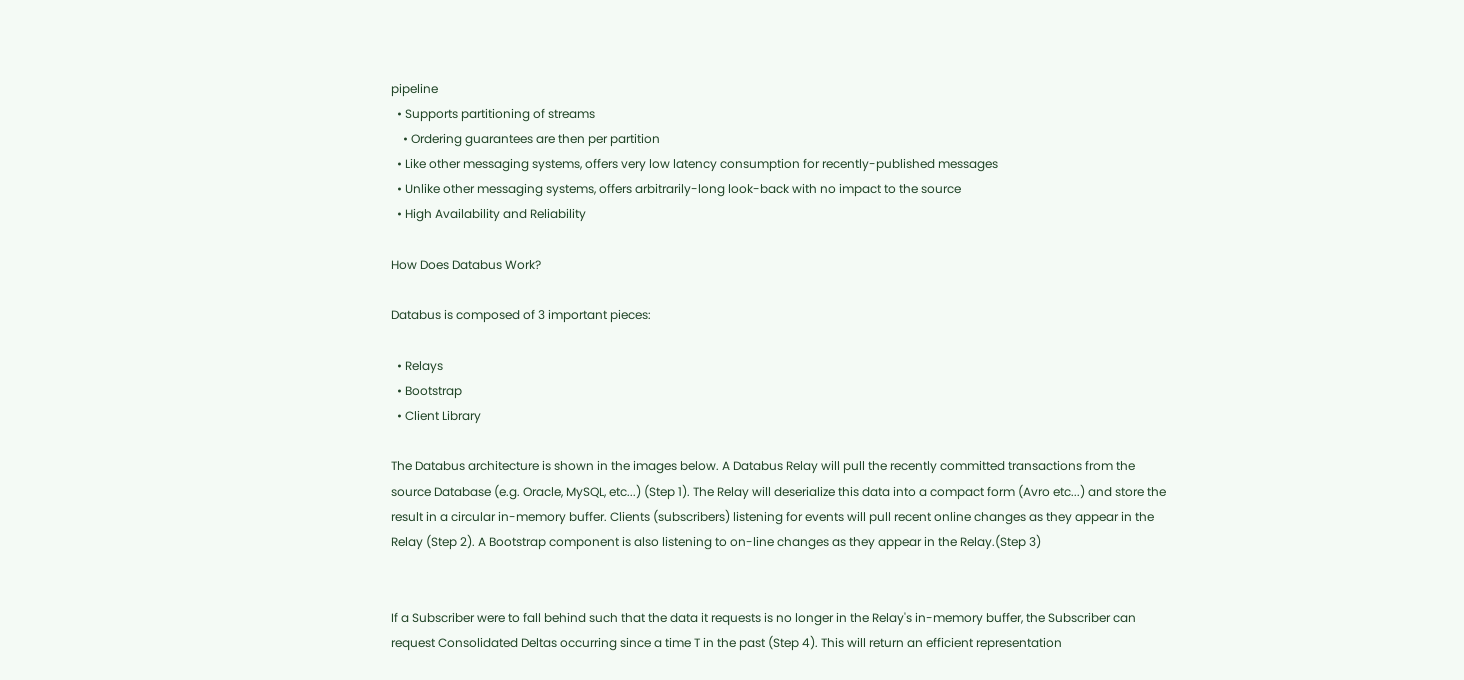pipeline
  • Supports partitioning of streams
    • Ordering guarantees are then per partition
  • Like other messaging systems, offers very low latency consumption for recently-published messages
  • Unlike other messaging systems, offers arbitrarily-long look-back with no impact to the source
  • High Availability and Reliability

How Does Databus Work?

Databus is composed of 3 important pieces:

  • Relays
  • Bootstrap
  • Client Library

The Databus architecture is shown in the images below. A Databus Relay will pull the recently committed transactions from the source Database (e.g. Oracle, MySQL, etc...) (Step 1). The Relay will deserialize this data into a compact form (Avro etc...) and store the result in a circular in-memory buffer. Clients (subscribers) listening for events will pull recent online changes as they appear in the Relay (Step 2). A Bootstrap component is also listening to on-line changes as they appear in the Relay.(Step 3)


If a Subscriber were to fall behind such that the data it requests is no longer in the Relay's in-memory buffer, the Subscriber can request Consolidated Deltas occurring since a time T in the past (Step 4). This will return an efficient representation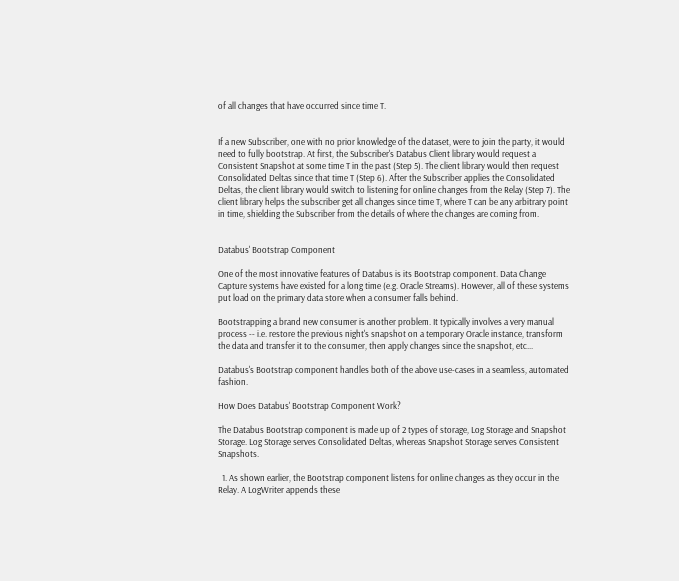of all changes that have occurred since time T.


If a new Subscriber, one with no prior knowledge of the dataset, were to join the party, it would need to fully bootstrap. At first, the Subscriber's Databus Client library would request a Consistent Snapshot at some time T in the past (Step 5). The client library would then request Consolidated Deltas since that time T (Step 6). After the Subscriber applies the Consolidated Deltas, the client library would switch to listening for online changes from the Relay (Step 7). The client library helps the subscriber get all changes since time T, where T can be any arbitrary point in time, shielding the Subscriber from the details of where the changes are coming from.


Databus' Bootstrap Component

One of the most innovative features of Databus is its Bootstrap component. Data Change Capture systems have existed for a long time (e.g. Oracle Streams). However, all of these systems put load on the primary data store when a consumer falls behind.

Bootstrapping a brand new consumer is another problem. It typically involves a very manual process -- i.e. restore the previous night's snapshot on a temporary Oracle instance, transform the data and transfer it to the consumer, then apply changes since the snapshot, etc...

Databus's Bootstrap component handles both of the above use-cases in a seamless, automated fashion.

How Does Databus' Bootstrap Component Work?

The Databus Bootstrap component is made up of 2 types of storage, Log Storage and Snapshot Storage. Log Storage serves Consolidated Deltas, whereas Snapshot Storage serves Consistent Snapshots.

  1. As shown earlier, the Bootstrap component listens for online changes as they occur in the Relay. A LogWriter appends these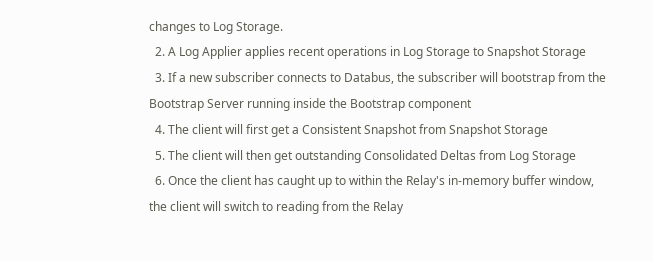changes to Log Storage.
  2. A Log Applier applies recent operations in Log Storage to Snapshot Storage
  3. If a new subscriber connects to Databus, the subscriber will bootstrap from the Bootstrap Server running inside the Bootstrap component
  4. The client will first get a Consistent Snapshot from Snapshot Storage
  5. The client will then get outstanding Consolidated Deltas from Log Storage
  6. Once the client has caught up to within the Relay's in-memory buffer window, the client will switch to reading from the Relay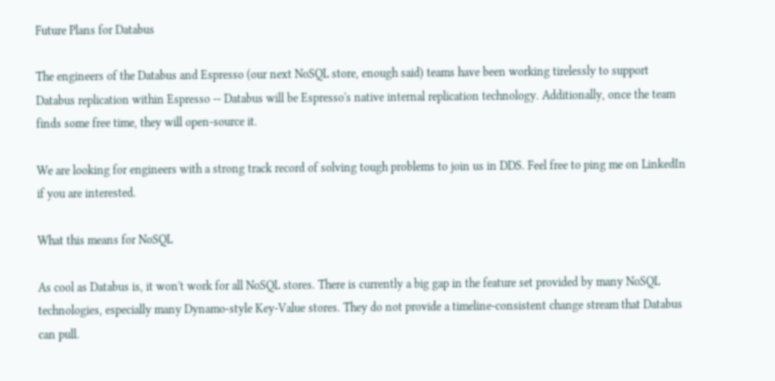Future Plans for Databus

The engineers of the Databus and Espresso (our next NoSQL store, enough said) teams have been working tirelessly to support Databus replication within Espresso -- Databus will be Espresso's native internal replication technology. Additionally, once the team finds some free time, they will open-source it.

We are looking for engineers with a strong track record of solving tough problems to join us in DDS. Feel free to ping me on LinkedIn if you are interested.

What this means for NoSQL

As cool as Databus is, it won't work for all NoSQL stores. There is currently a big gap in the feature set provided by many NoSQL technologies, especially many Dynamo-style Key-Value stores. They do not provide a timeline-consistent change stream that Databus can pull.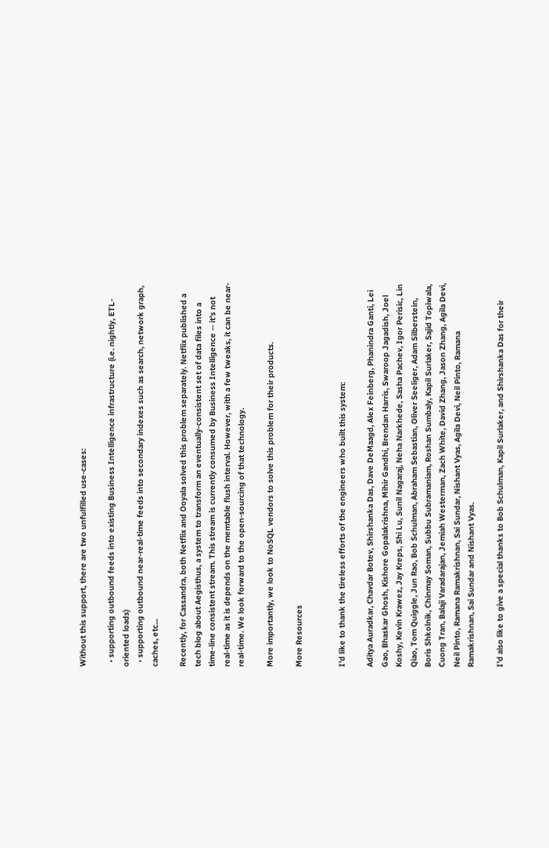Without this support, there are two unfulfilled use-cases:

  • supporting outbound feeds into existing Business Intelligence infrastructure (i.e. nightly, ETL-oriented loads)
  • supporting outbound near-real-time feeds into secondary indexes such as search, network graph, caches, etc...

Recently, for Cassandra, both Netflix and Ooyala solved this problem separately. Netflix published a tech blog about Aegisthus, a system to transform an eventually-consistent set of data files into a time-line consistent stream. This stream is currently consumed by Business Intelligence -- it's not real-time as it is depends on the memtable flush interval. However, with a few tweaks, it can be near-real-time. We look forward to the open-sourcing of that technology.

More importantly, we look to NoSQL vendors to solve this problem for their products.

More Resources


I'd like to thank the tireless efforts of the engineers who built this system:

Aditya Auradkar, Chavdar Botev, Shirshanka Das, Dave DeMaagd, Alex Feinberg, Phanindra Ganti, Lei Gao, Bhaskar Ghosh, Kishore Gopalakrishna, Mihir Gandhi, Brendan Harris, Swaroop Jagadish, Joel Koshy, Kevin Krawez, Jay Kreps, Shi Lu, Sunil Nagaraj, Neha Narkhede, Sasha Pachev, Igor Perisic, Lin Qiao, Tom Quiggle, Jun Rao, Bob Schulman, Abraham Sebastian, Oliver Seeliger, Adam Silberstein, Boris Shkolnik, Chinmay Soman, Subbu Subramaniam, Roshan Sumbaly, Kapil Surlaker, Sajid Topiwala, Cuong Tran, Balaji Varadarajan, Jemiah Westerman, Zach White, David Zhang, Jason Zhang, Agila Devi, Neil Pinto, Ramana Ramakrishnan, Sai Sundar, Nishant Vyas, Agila Devi, Neil Pinto, Ramana Ramakrishnan, Sai Sundar and Nishant Vyas.

I'd also like to give a special thanks to Bob Schulman, Kapil Surlaker, and Shirshanka Das for their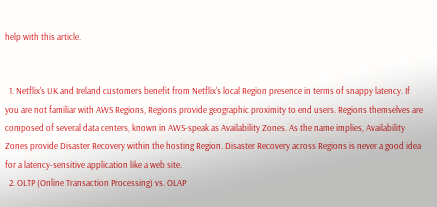help with this article.


  1. Netflix's UK and Ireland customers benefit from Netflix's local Region presence in terms of snappy latency. If you are not familiar with AWS Regions, Regions provide geographic proximity to end users. Regions themselves are composed of several data centers, known in AWS-speak as Availability Zones. As the name implies, Availability Zones provide Disaster Recovery within the hosting Region. Disaster Recovery across Regions is never a good idea for a latency-sensitive application like a web site.
  2. OLTP (Online Transaction Processing) vs. OLAP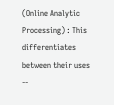(Online Analytic Processing) : This differentiates between their uses --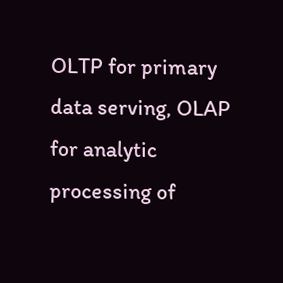OLTP for primary data serving, OLAP for analytic processing of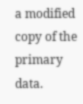a modified copy of the primary data.